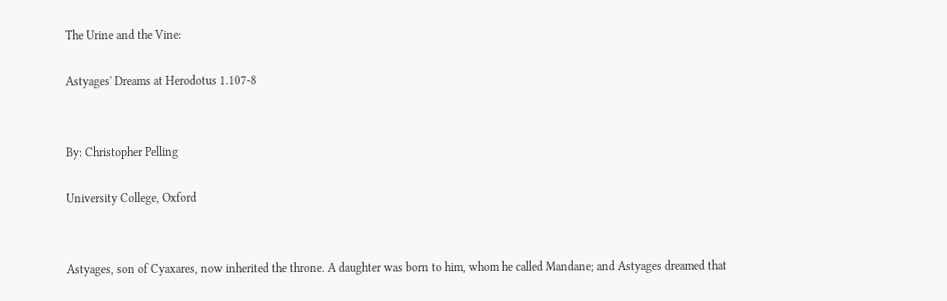The Urine and the Vine:

Astyages' Dreams at Herodotus 1.107-8


By: Christopher Pelling

University College, Oxford


Astyages, son of Cyaxares, now inherited the throne. A daughter was born to him, whom he called Mandane; and Astyages dreamed that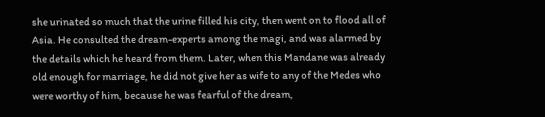she urinated so much that the urine filled his city, then went on to flood all of Asia. He consulted the dream-experts among the magi, and was alarmed by the details which he heard from them. Later, when this Mandane was already old enough for marriage, he did not give her as wife to any of the Medes who were worthy of him, because he was fearful of the dream,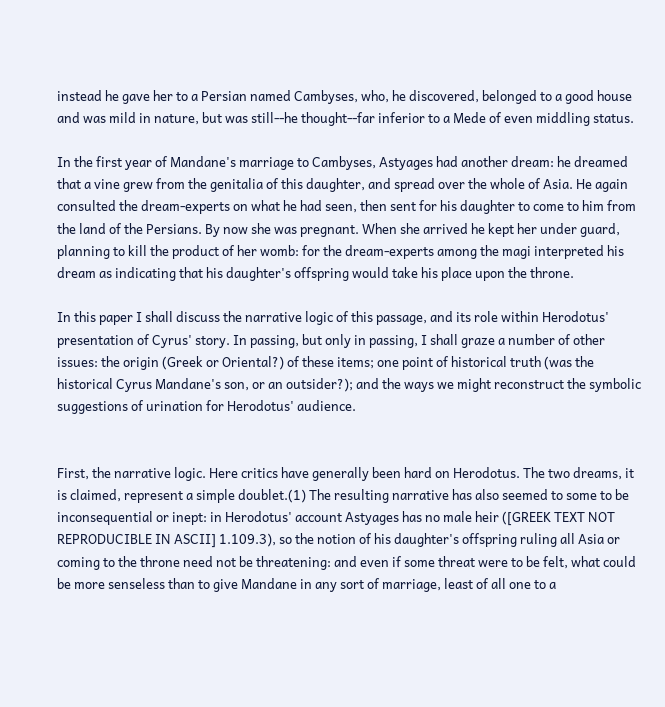instead he gave her to a Persian named Cambyses, who, he discovered, belonged to a good house and was mild in nature, but was still--he thought--far inferior to a Mede of even middling status.

In the first year of Mandane's marriage to Cambyses, Astyages had another dream: he dreamed that a vine grew from the genitalia of this daughter, and spread over the whole of Asia. He again consulted the dream-experts on what he had seen, then sent for his daughter to come to him from the land of the Persians. By now she was pregnant. When she arrived he kept her under guard, planning to kill the product of her womb: for the dream-experts among the magi interpreted his dream as indicating that his daughter's offspring would take his place upon the throne.

In this paper I shall discuss the narrative logic of this passage, and its role within Herodotus' presentation of Cyrus' story. In passing, but only in passing, I shall graze a number of other issues: the origin (Greek or Oriental?) of these items; one point of historical truth (was the historical Cyrus Mandane's son, or an outsider?); and the ways we might reconstruct the symbolic suggestions of urination for Herodotus' audience.


First, the narrative logic. Here critics have generally been hard on Herodotus. The two dreams, it is claimed, represent a simple doublet.(1) The resulting narrative has also seemed to some to be inconsequential or inept: in Herodotus' account Astyages has no male heir ([GREEK TEXT NOT REPRODUCIBLE IN ASCII] 1.109.3), so the notion of his daughter's offspring ruling all Asia or coming to the throne need not be threatening: and even if some threat were to be felt, what could be more senseless than to give Mandane in any sort of marriage, least of all one to a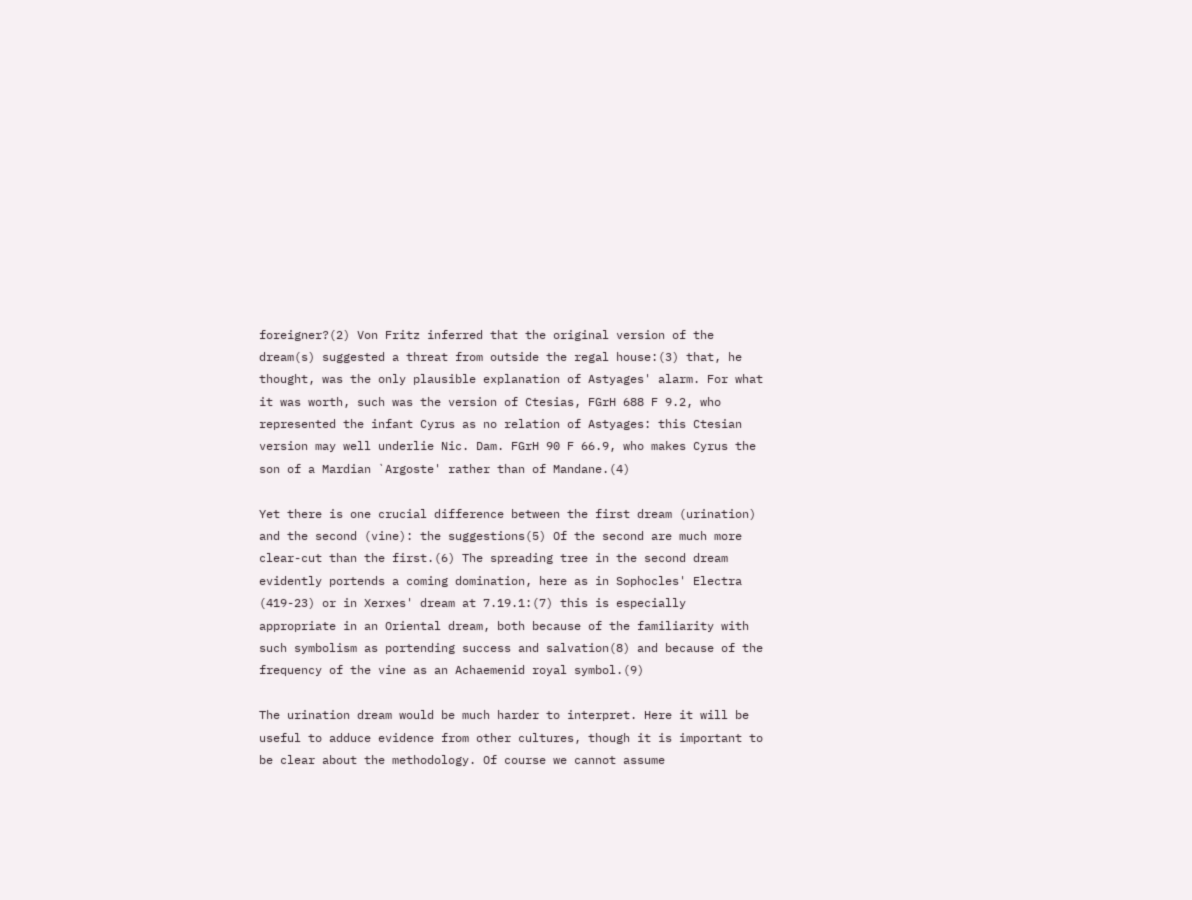foreigner?(2) Von Fritz inferred that the original version of the dream(s) suggested a threat from outside the regal house:(3) that, he thought, was the only plausible explanation of Astyages' alarm. For what it was worth, such was the version of Ctesias, FGrH 688 F 9.2, who represented the infant Cyrus as no relation of Astyages: this Ctesian version may well underlie Nic. Dam. FGrH 90 F 66.9, who makes Cyrus the son of a Mardian `Argoste' rather than of Mandane.(4)

Yet there is one crucial difference between the first dream (urination) and the second (vine): the suggestions(5) Of the second are much more clear-cut than the first.(6) The spreading tree in the second dream evidently portends a coming domination, here as in Sophocles' Electra (419-23) or in Xerxes' dream at 7.19.1:(7) this is especially appropriate in an Oriental dream, both because of the familiarity with such symbolism as portending success and salvation(8) and because of the frequency of the vine as an Achaemenid royal symbol.(9)

The urination dream would be much harder to interpret. Here it will be useful to adduce evidence from other cultures, though it is important to be clear about the methodology. Of course we cannot assume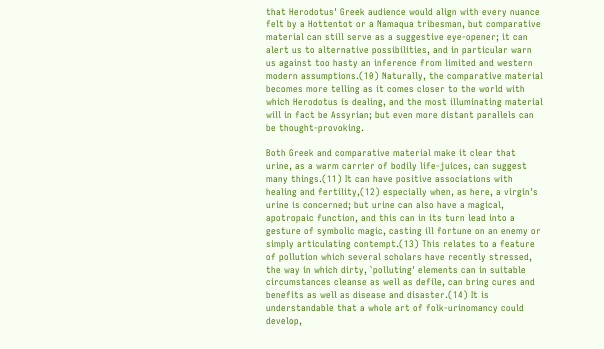that Herodotus' Greek audience would align with every nuance felt by a Hottentot or a Namaqua tribesman, but comparative material can still serve as a suggestive eye-opener; it can alert us to alternative possibilities, and in particular warn us against too hasty an inference from limited and western modern assumptions.(10) Naturally, the comparative material becomes more telling as it comes closer to the world with which Herodotus is dealing, and the most illuminating material will in fact be Assyrian; but even more distant parallels can be thought-provoking.

Both Greek and comparative material make it clear that urine, as a warm carrier of bodily life-juices, can suggest many things.(11) It can have positive associations with healing and fertility,(12) especially when, as here, a virgin's urine is concerned; but urine can also have a magical, apotropaic function, and this can in its turn lead into a gesture of symbolic magic, casting ill fortune on an enemy or simply articulating contempt.(13) This relates to a feature of pollution which several scholars have recently stressed, the way in which dirty, `polluting' elements can in suitable circumstances cleanse as well as defile, can bring cures and benefits as well as disease and disaster.(14) It is understandable that a whole art of folk-urinomancy could develop,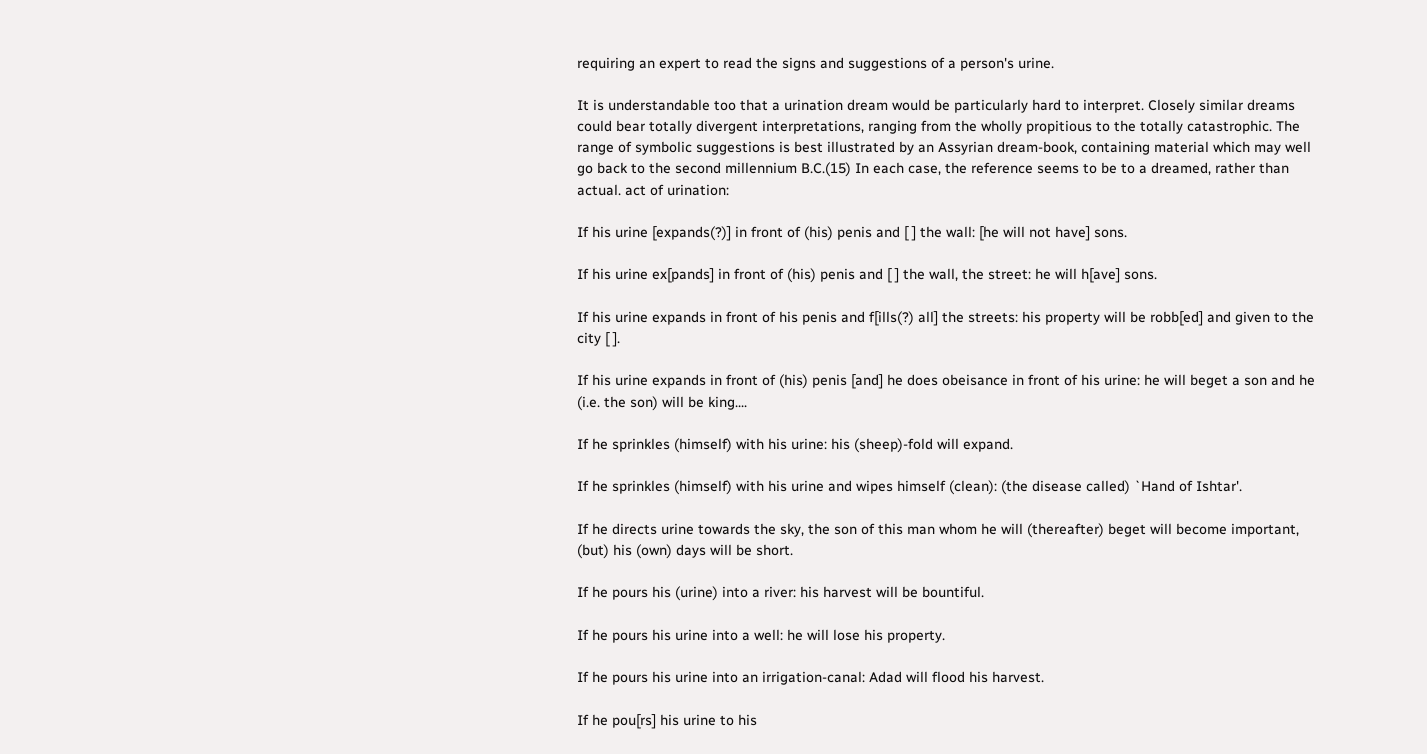requiring an expert to read the signs and suggestions of a person's urine.

It is understandable too that a urination dream would be particularly hard to interpret. Closely similar dreams could bear totally divergent interpretations, ranging from the wholly propitious to the totally catastrophic. The range of symbolic suggestions is best illustrated by an Assyrian dream-book, containing material which may well go back to the second millennium B.C.(15) In each case, the reference seems to be to a dreamed, rather than actual. act of urination:

If his urine [expands(?)] in front of (his) penis and [ ] the wall: [he will not have] sons.

If his urine ex[pands] in front of (his) penis and [ ] the wall, the street: he will h[ave] sons.

If his urine expands in front of his penis and f[ills(?) all] the streets: his property will be robb[ed] and given to the city [ ].

If his urine expands in front of (his) penis [and] he does obeisance in front of his urine: he will beget a son and he (i.e. the son) will be king....

If he sprinkles (himself) with his urine: his (sheep)-fold will expand.

If he sprinkles (himself) with his urine and wipes himself (clean): (the disease called) `Hand of Ishtar'.

If he directs urine towards the sky, the son of this man whom he will (thereafter) beget will become important, (but) his (own) days will be short.

If he pours his (urine) into a river: his harvest will be bountiful.

If he pours his urine into a well: he will lose his property.

If he pours his urine into an irrigation-canal: Adad will flood his harvest.

If he pou[rs] his urine to his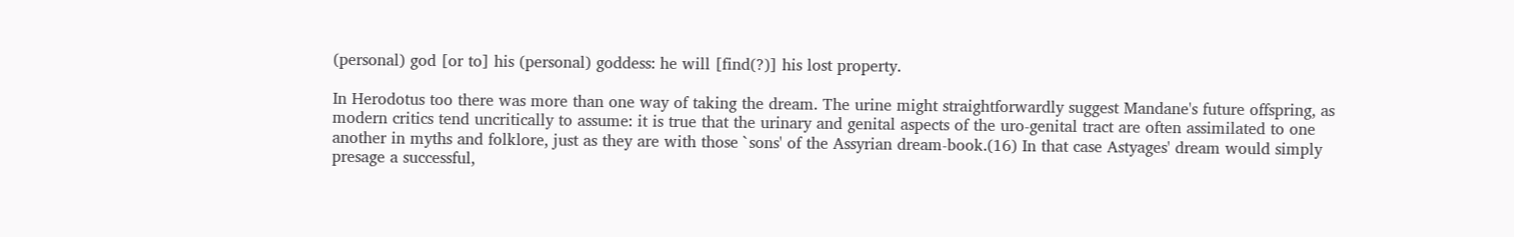(personal) god [or to] his (personal) goddess: he will [find(?)] his lost property.

In Herodotus too there was more than one way of taking the dream. The urine might straightforwardly suggest Mandane's future offspring, as modern critics tend uncritically to assume: it is true that the urinary and genital aspects of the uro-genital tract are often assimilated to one another in myths and folklore, just as they are with those `sons' of the Assyrian dream-book.(16) In that case Astyages' dream would simply presage a successful,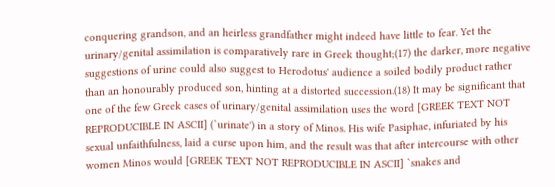conquering grandson, and an heirless grandfather might indeed have little to fear. Yet the urinary/genital assimilation is comparatively rare in Greek thought;(17) the darker, more negative suggestions of urine could also suggest to Herodotus' audience a soiled bodily product rather than an honourably produced son, hinting at a distorted succession.(18) It may be significant that one of the few Greek cases of urinary/genital assimilation uses the word [GREEK TEXT NOT REPRODUCIBLE IN ASCII] (`urinate') in a story of Minos. His wife Pasiphae, infuriated by his sexual unfaithfulness, laid a curse upon him, and the result was that after intercourse with other women Minos would [GREEK TEXT NOT REPRODUCIBLE IN ASCII] `snakes and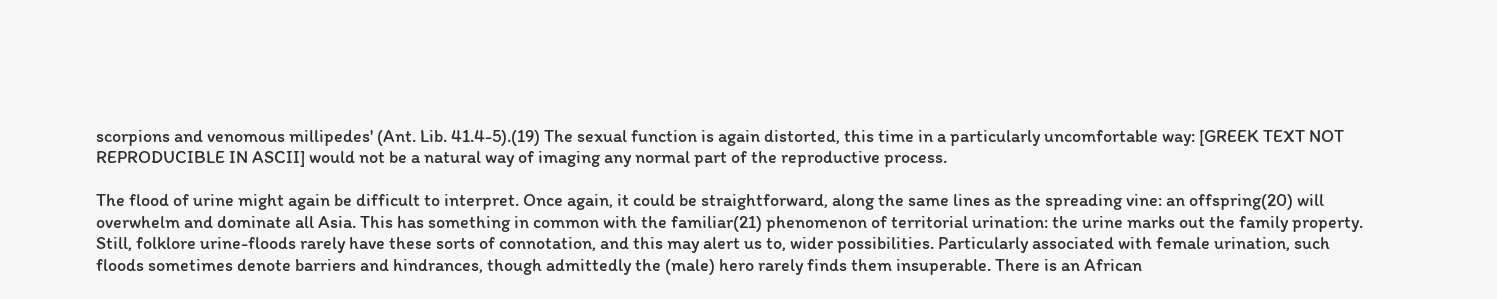scorpions and venomous millipedes' (Ant. Lib. 41.4-5).(19) The sexual function is again distorted, this time in a particularly uncomfortable way: [GREEK TEXT NOT REPRODUCIBLE IN ASCII] would not be a natural way of imaging any normal part of the reproductive process.

The flood of urine might again be difficult to interpret. Once again, it could be straightforward, along the same lines as the spreading vine: an offspring(20) will overwhelm and dominate all Asia. This has something in common with the familiar(21) phenomenon of territorial urination: the urine marks out the family property. Still, folklore urine-floods rarely have these sorts of connotation, and this may alert us to, wider possibilities. Particularly associated with female urination, such floods sometimes denote barriers and hindrances, though admittedly the (male) hero rarely finds them insuperable. There is an African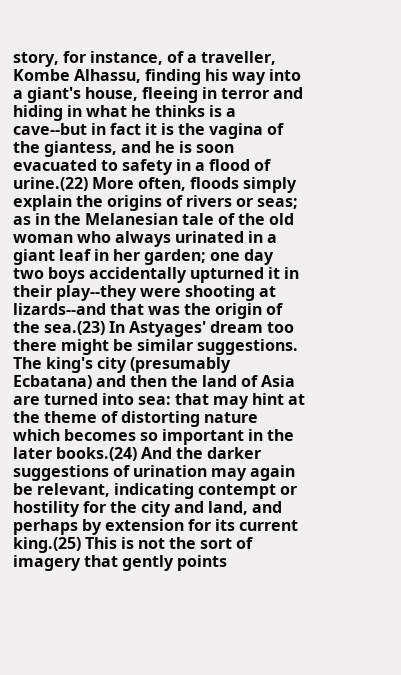story, for instance, of a traveller, Kombe Alhassu, finding his way into a giant's house, fleeing in terror and hiding in what he thinks is a cave--but in fact it is the vagina of the giantess, and he is soon evacuated to safety in a flood of urine.(22) More often, floods simply explain the origins of rivers or seas; as in the Melanesian tale of the old woman who always urinated in a giant leaf in her garden; one day two boys accidentally upturned it in their play--they were shooting at lizards--and that was the origin of the sea.(23) In Astyages' dream too there might be similar suggestions. The king's city (presumably Ecbatana) and then the land of Asia are turned into sea: that may hint at the theme of distorting nature which becomes so important in the later books.(24) And the darker suggestions of urination may again be relevant, indicating contempt or hostility for the city and land, and perhaps by extension for its current king.(25) This is not the sort of imagery that gently points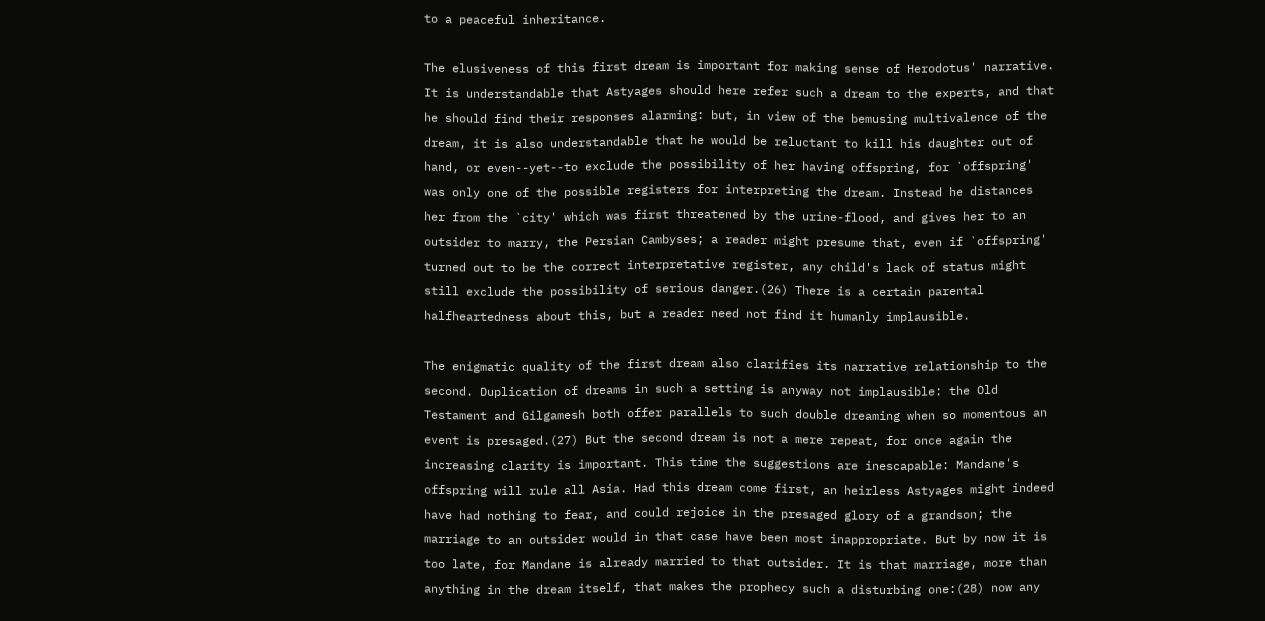to a peaceful inheritance.

The elusiveness of this first dream is important for making sense of Herodotus' narrative. It is understandable that Astyages should here refer such a dream to the experts, and that he should find their responses alarming: but, in view of the bemusing multivalence of the dream, it is also understandable that he would be reluctant to kill his daughter out of hand, or even--yet--to exclude the possibility of her having offspring, for `offspring' was only one of the possible registers for interpreting the dream. Instead he distances her from the `city' which was first threatened by the urine-flood, and gives her to an outsider to marry, the Persian Cambyses; a reader might presume that, even if `offspring' turned out to be the correct interpretative register, any child's lack of status might still exclude the possibility of serious danger.(26) There is a certain parental halfheartedness about this, but a reader need not find it humanly implausible.

The enigmatic quality of the first dream also clarifies its narrative relationship to the second. Duplication of dreams in such a setting is anyway not implausible: the Old Testament and Gilgamesh both offer parallels to such double dreaming when so momentous an event is presaged.(27) But the second dream is not a mere repeat, for once again the increasing clarity is important. This time the suggestions are inescapable: Mandane's offspring will rule all Asia. Had this dream come first, an heirless Astyages might indeed have had nothing to fear, and could rejoice in the presaged glory of a grandson; the marriage to an outsider would in that case have been most inappropriate. But by now it is too late, for Mandane is already married to that outsider. It is that marriage, more than anything in the dream itself, that makes the prophecy such a disturbing one:(28) now any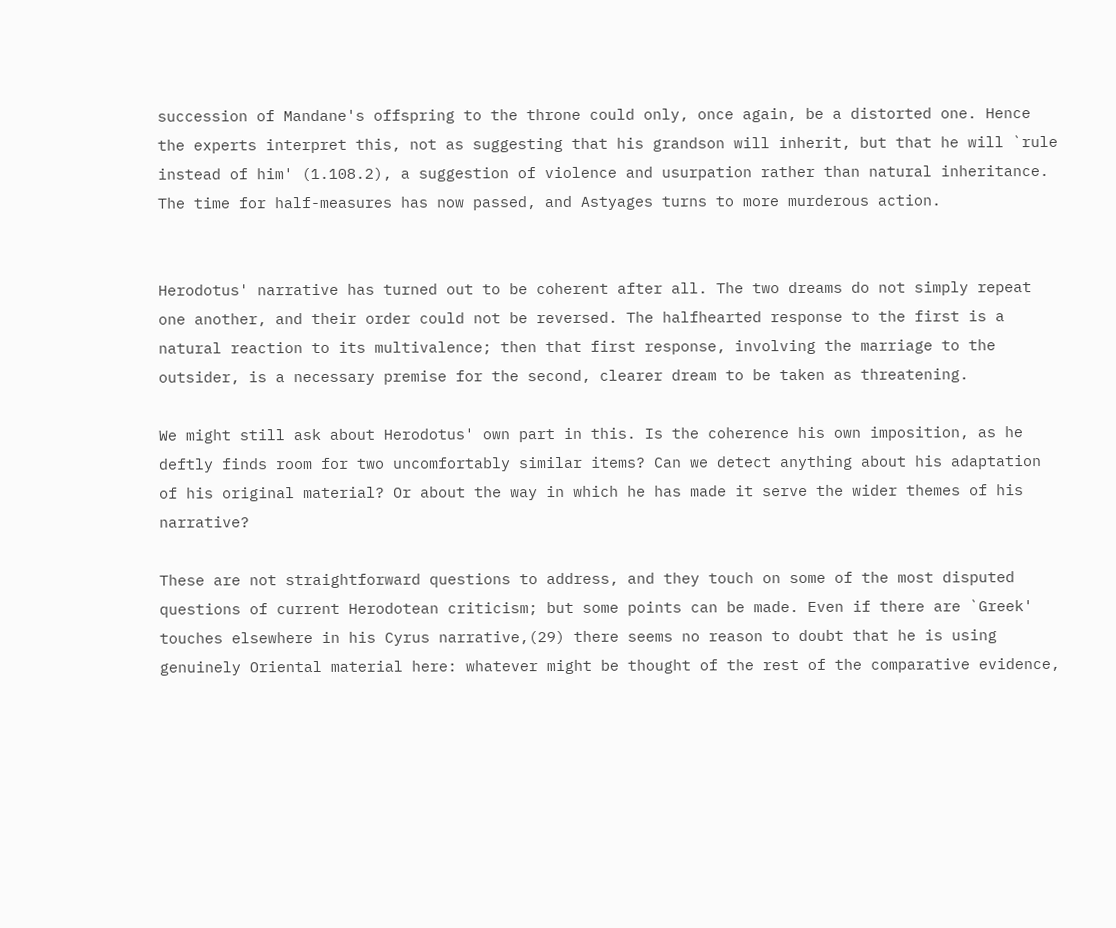succession of Mandane's offspring to the throne could only, once again, be a distorted one. Hence the experts interpret this, not as suggesting that his grandson will inherit, but that he will `rule instead of him' (1.108.2), a suggestion of violence and usurpation rather than natural inheritance. The time for half-measures has now passed, and Astyages turns to more murderous action.


Herodotus' narrative has turned out to be coherent after all. The two dreams do not simply repeat one another, and their order could not be reversed. The halfhearted response to the first is a natural reaction to its multivalence; then that first response, involving the marriage to the outsider, is a necessary premise for the second, clearer dream to be taken as threatening.

We might still ask about Herodotus' own part in this. Is the coherence his own imposition, as he deftly finds room for two uncomfortably similar items? Can we detect anything about his adaptation of his original material? Or about the way in which he has made it serve the wider themes of his narrative?

These are not straightforward questions to address, and they touch on some of the most disputed questions of current Herodotean criticism; but some points can be made. Even if there are `Greek' touches elsewhere in his Cyrus narrative,(29) there seems no reason to doubt that he is using genuinely Oriental material here: whatever might be thought of the rest of the comparative evidence,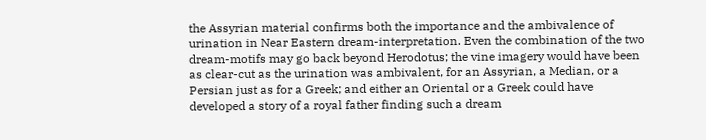the Assyrian material confirms both the importance and the ambivalence of urination in Near Eastern dream-interpretation. Even the combination of the two dream-motifs may go back beyond Herodotus; the vine imagery would have been as clear-cut as the urination was ambivalent, for an Assyrian, a Median, or a Persian just as for a Greek; and either an Oriental or a Greek could have developed a story of a royal father finding such a dream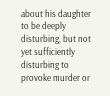about his daughter to be deeply disturbing, but not yet sufficiently disturbing to provoke murder or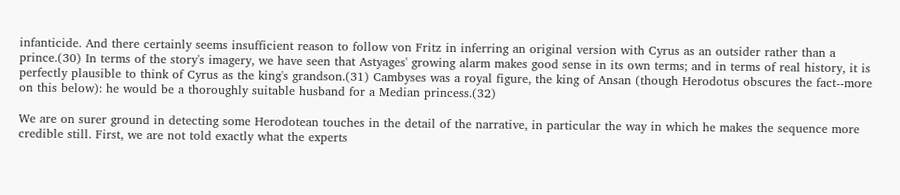infanticide. And there certainly seems insufficient reason to follow von Fritz in inferring an original version with Cyrus as an outsider rather than a prince.(30) In terms of the story's imagery, we have seen that Astyages' growing alarm makes good sense in its own terms; and in terms of real history, it is perfectly plausible to think of Cyrus as the king's grandson.(31) Cambyses was a royal figure, the king of Ansan (though Herodotus obscures the fact--more on this below): he would be a thoroughly suitable husband for a Median princess.(32)

We are on surer ground in detecting some Herodotean touches in the detail of the narrative, in particular the way in which he makes the sequence more credible still. First, we are not told exactly what the experts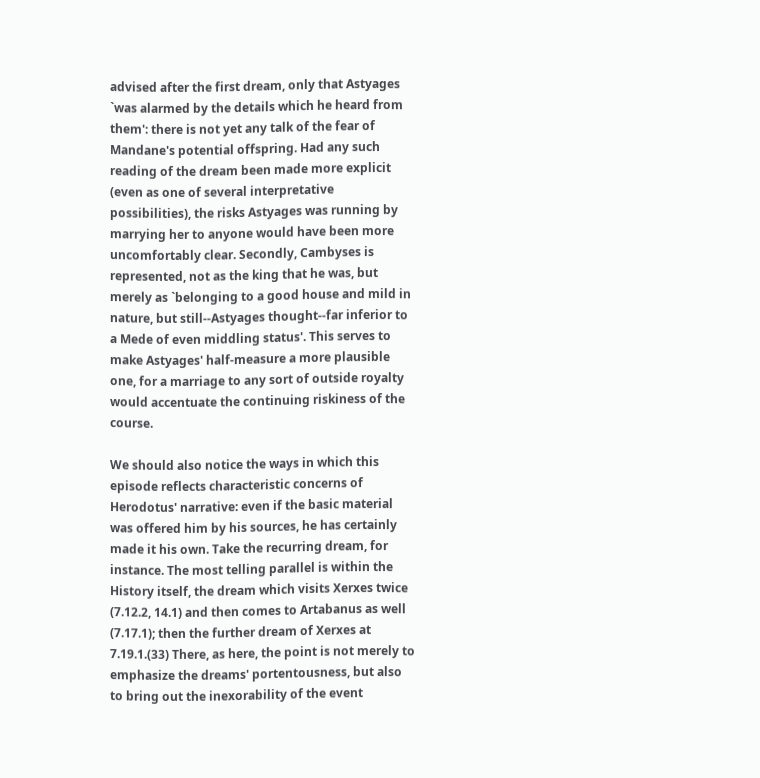advised after the first dream, only that Astyages `was alarmed by the details which he heard from them': there is not yet any talk of the fear of Mandane's potential offspring. Had any such reading of the dream been made more explicit (even as one of several interpretative possibilities), the risks Astyages was running by marrying her to anyone would have been more uncomfortably clear. Secondly, Cambyses is represented, not as the king that he was, but merely as `belonging to a good house and mild in nature, but still--Astyages thought--far inferior to a Mede of even middling status'. This serves to make Astyages' half-measure a more plausible one, for a marriage to any sort of outside royalty would accentuate the continuing riskiness of the course.

We should also notice the ways in which this episode reflects characteristic concerns of Herodotus' narrative: even if the basic material was offered him by his sources, he has certainly made it his own. Take the recurring dream, for instance. The most telling parallel is within the History itself, the dream which visits Xerxes twice (7.12.2, 14.1) and then comes to Artabanus as well (7.17.1); then the further dream of Xerxes at 7.19.1.(33) There, as here, the point is not merely to emphasize the dreams' portentousness, but also to bring out the inexorability of the event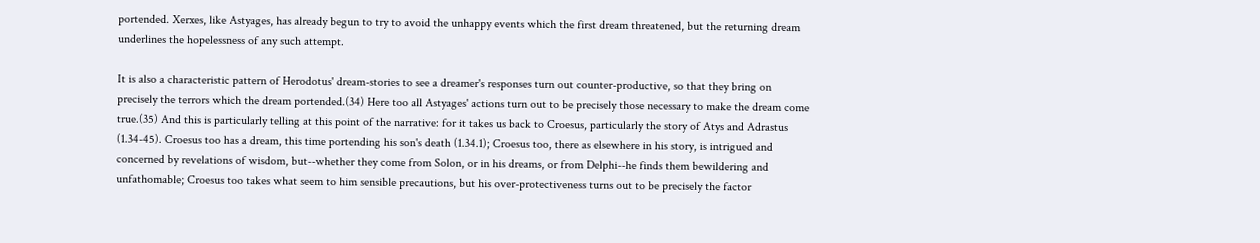portended. Xerxes, like Astyages, has already begun to try to avoid the unhappy events which the first dream threatened, but the returning dream underlines the hopelessness of any such attempt.

It is also a characteristic pattern of Herodotus' dream-stories to see a dreamer's responses turn out counter-productive, so that they bring on precisely the terrors which the dream portended.(34) Here too all Astyages' actions turn out to be precisely those necessary to make the dream come true.(35) And this is particularly telling at this point of the narrative: for it takes us back to Croesus, particularly the story of Atys and Adrastus (1.34-45). Croesus too has a dream, this time portending his son's death (1.34.1); Croesus too, there as elsewhere in his story, is intrigued and concerned by revelations of wisdom, but--whether they come from Solon, or in his dreams, or from Delphi--he finds them bewildering and unfathomable; Croesus too takes what seem to him sensible precautions, but his over-protectiveness turns out to be precisely the factor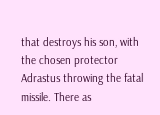that destroys his son, with the chosen protector Adrastus throwing the fatal missile. There as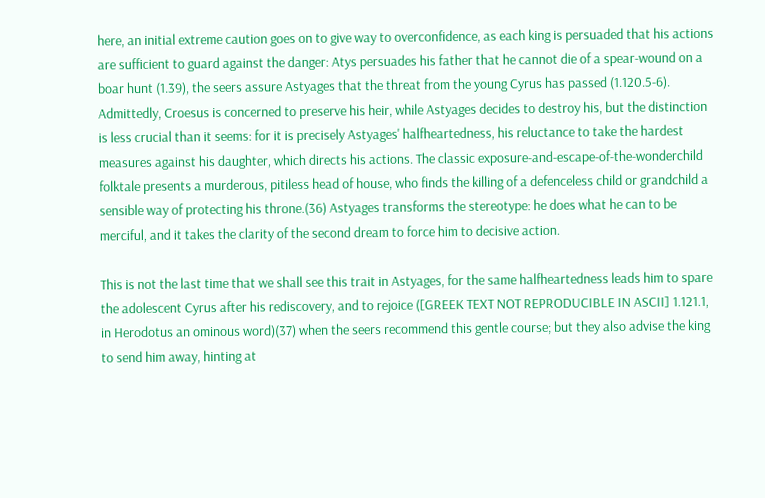here, an initial extreme caution goes on to give way to overconfidence, as each king is persuaded that his actions are sufficient to guard against the danger: Atys persuades his father that he cannot die of a spear-wound on a boar hunt (1.39), the seers assure Astyages that the threat from the young Cyrus has passed (1.120.5-6). Admittedly, Croesus is concerned to preserve his heir, while Astyages decides to destroy his, but the distinction is less crucial than it seems: for it is precisely Astyages' halfheartedness, his reluctance to take the hardest measures against his daughter, which directs his actions. The classic exposure-and-escape-of-the-wonderchild folktale presents a murderous, pitiless head of house, who finds the killing of a defenceless child or grandchild a sensible way of protecting his throne.(36) Astyages transforms the stereotype: he does what he can to be merciful, and it takes the clarity of the second dream to force him to decisive action.

This is not the last time that we shall see this trait in Astyages, for the same halfheartedness leads him to spare the adolescent Cyrus after his rediscovery, and to rejoice ([GREEK TEXT NOT REPRODUCIBLE IN ASCII] 1.121.1, in Herodotus an ominous word)(37) when the seers recommend this gentle course; but they also advise the king to send him away, hinting at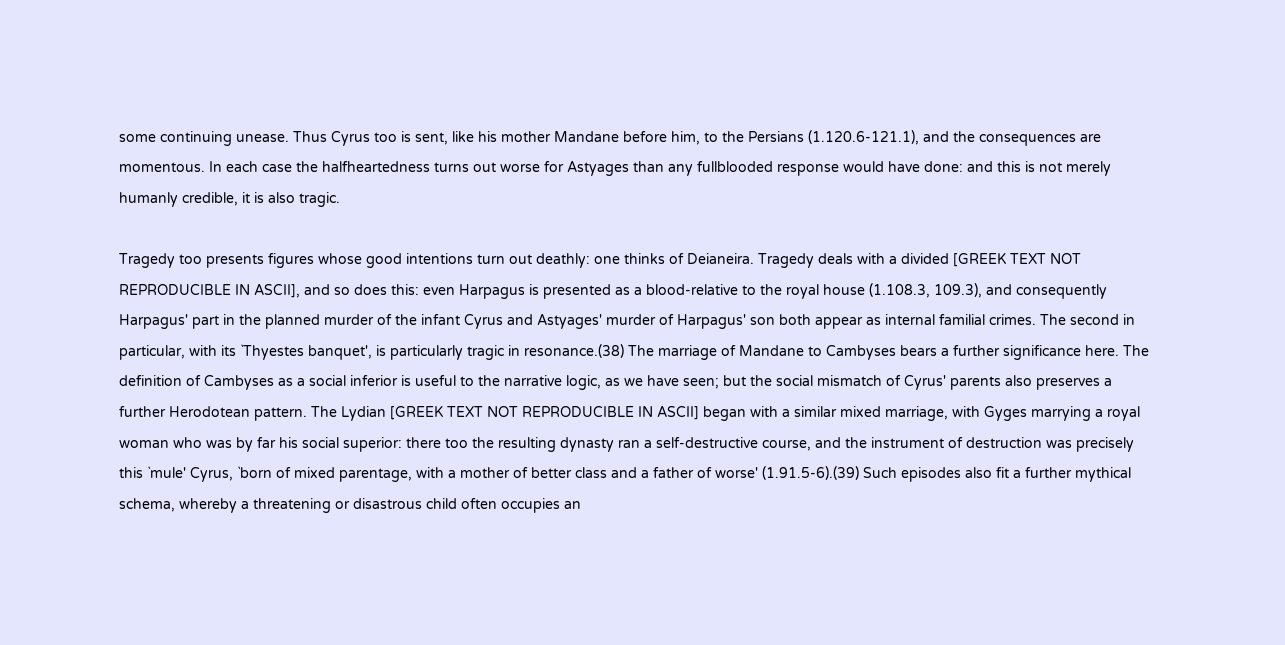some continuing unease. Thus Cyrus too is sent, like his mother Mandane before him, to the Persians (1.120.6-121.1), and the consequences are momentous. In each case the halfheartedness turns out worse for Astyages than any fullblooded response would have done: and this is not merely humanly credible, it is also tragic.

Tragedy too presents figures whose good intentions turn out deathly: one thinks of Deianeira. Tragedy deals with a divided [GREEK TEXT NOT REPRODUCIBLE IN ASCII], and so does this: even Harpagus is presented as a blood-relative to the royal house (1.108.3, 109.3), and consequently Harpagus' part in the planned murder of the infant Cyrus and Astyages' murder of Harpagus' son both appear as internal familial crimes. The second in particular, with its `Thyestes banquet', is particularly tragic in resonance.(38) The marriage of Mandane to Cambyses bears a further significance here. The definition of Cambyses as a social inferior is useful to the narrative logic, as we have seen; but the social mismatch of Cyrus' parents also preserves a further Herodotean pattern. The Lydian [GREEK TEXT NOT REPRODUCIBLE IN ASCII] began with a similar mixed marriage, with Gyges marrying a royal woman who was by far his social superior: there too the resulting dynasty ran a self-destructive course, and the instrument of destruction was precisely this `mule' Cyrus, `born of mixed parentage, with a mother of better class and a father of worse' (1.91.5-6).(39) Such episodes also fit a further mythical schema, whereby a threatening or disastrous child often occupies an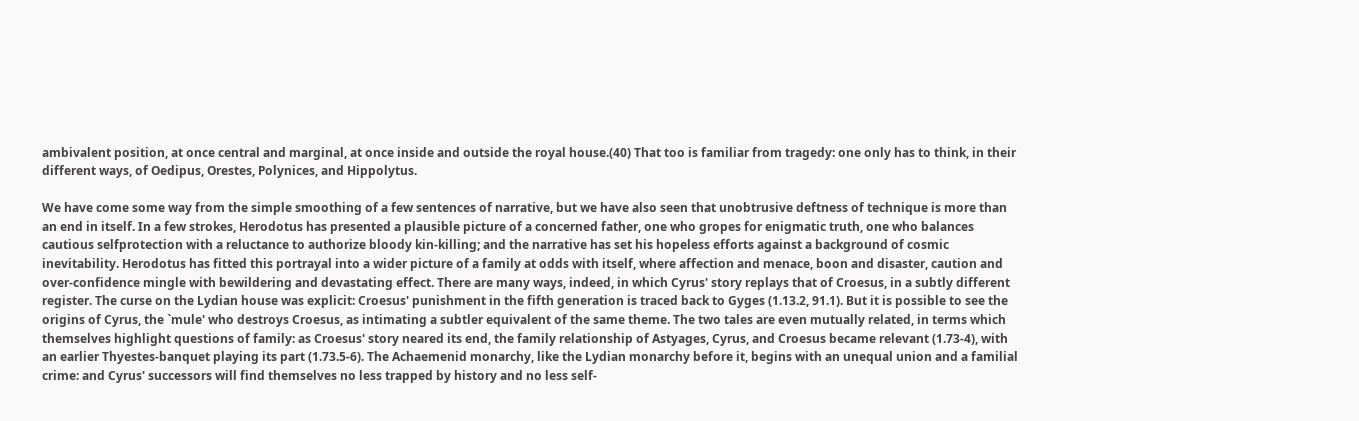ambivalent position, at once central and marginal, at once inside and outside the royal house.(40) That too is familiar from tragedy: one only has to think, in their different ways, of Oedipus, Orestes, Polynices, and Hippolytus.

We have come some way from the simple smoothing of a few sentences of narrative, but we have also seen that unobtrusive deftness of technique is more than an end in itself. In a few strokes, Herodotus has presented a plausible picture of a concerned father, one who gropes for enigmatic truth, one who balances cautious selfprotection with a reluctance to authorize bloody kin-killing; and the narrative has set his hopeless efforts against a background of cosmic inevitability. Herodotus has fitted this portrayal into a wider picture of a family at odds with itself, where affection and menace, boon and disaster, caution and over-confidence mingle with bewildering and devastating effect. There are many ways, indeed, in which Cyrus' story replays that of Croesus, in a subtly different register. The curse on the Lydian house was explicit: Croesus' punishment in the fifth generation is traced back to Gyges (1.13.2, 91.1). But it is possible to see the origins of Cyrus, the `mule' who destroys Croesus, as intimating a subtler equivalent of the same theme. The two tales are even mutually related, in terms which themselves highlight questions of family: as Croesus' story neared its end, the family relationship of Astyages, Cyrus, and Croesus became relevant (1.73-4), with an earlier Thyestes-banquet playing its part (1.73.5-6). The Achaemenid monarchy, like the Lydian monarchy before it, begins with an unequal union and a familial crime: and Cyrus' successors will find themselves no less trapped by history and no less self-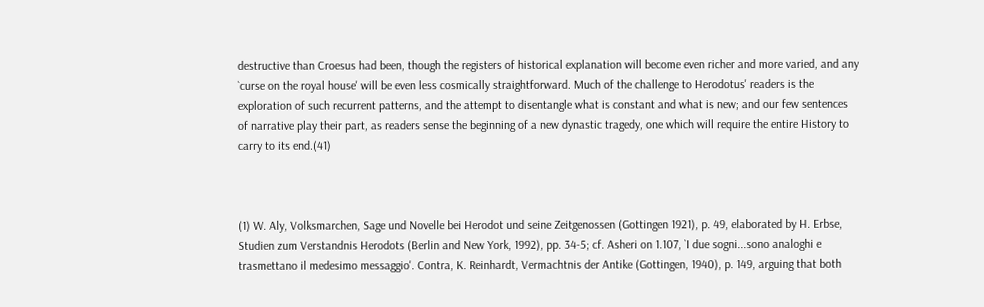destructive than Croesus had been, though the registers of historical explanation will become even richer and more varied, and any `curse on the royal house' will be even less cosmically straightforward. Much of the challenge to Herodotus' readers is the exploration of such recurrent patterns, and the attempt to disentangle what is constant and what is new; and our few sentences of narrative play their part, as readers sense the beginning of a new dynastic tragedy, one which will require the entire History to carry to its end.(41)



(1) W. Aly, Volksmarchen, Sage und Novelle bei Herodot und seine Zeitgenossen (Gottingen 1921), p. 49, elaborated by H. Erbse, Studien zum Verstandnis Herodots (Berlin and New York, 1992), pp. 34-5; cf. Asheri on 1.107, `I due sogni...sono analoghi e trasmettano il medesimo messaggio'. Contra, K. Reinhardt, Vermachtnis der Antike (Gottingen, 1940), p. 149, arguing that both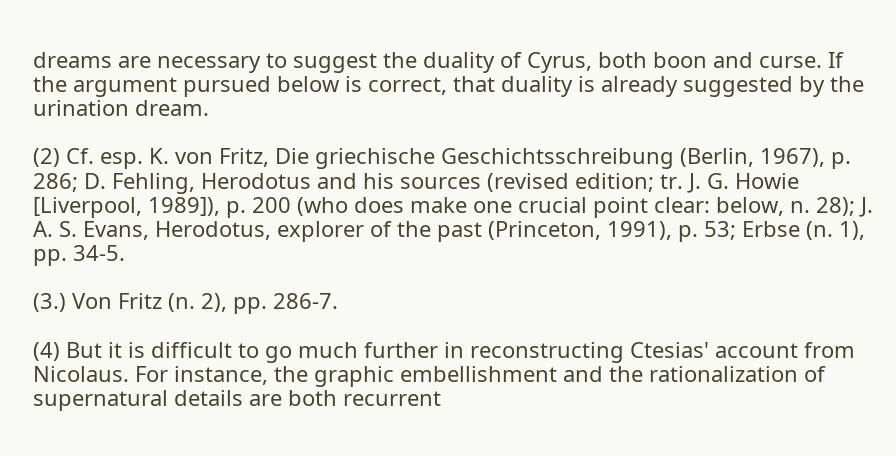dreams are necessary to suggest the duality of Cyrus, both boon and curse. If the argument pursued below is correct, that duality is already suggested by the urination dream.

(2) Cf. esp. K. von Fritz, Die griechische Geschichtsschreibung (Berlin, 1967), p. 286; D. Fehling, Herodotus and his sources (revised edition; tr. J. G. Howie [Liverpool, 1989]), p. 200 (who does make one crucial point clear: below, n. 28); J. A. S. Evans, Herodotus, explorer of the past (Princeton, 1991), p. 53; Erbse (n. 1), pp. 34-5.

(3.) Von Fritz (n. 2), pp. 286-7.

(4) But it is difficult to go much further in reconstructing Ctesias' account from Nicolaus. For instance, the graphic embellishment and the rationalization of supernatural details are both recurrent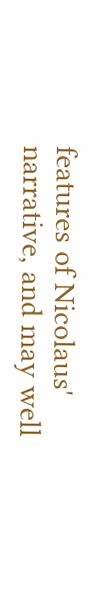features of Nicolaus' narrative, and may well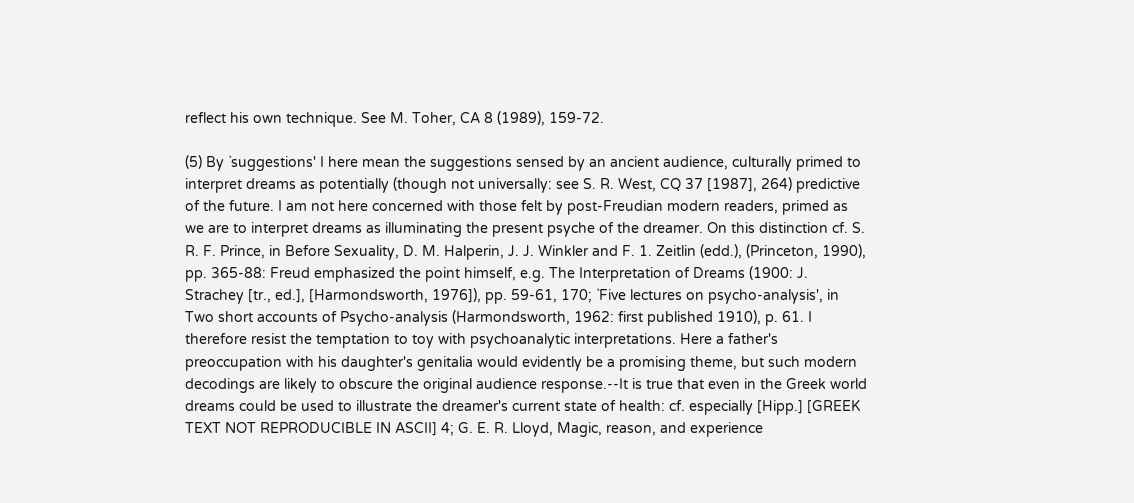reflect his own technique. See M. Toher, CA 8 (1989), 159-72.

(5) By `suggestions' I here mean the suggestions sensed by an ancient audience, culturally primed to interpret dreams as potentially (though not universally: see S. R. West, CQ 37 [1987], 264) predictive of the future. I am not here concerned with those felt by post-Freudian modern readers, primed as we are to interpret dreams as illuminating the present psyche of the dreamer. On this distinction cf. S. R. F. Prince, in Before Sexuality, D. M. Halperin, J. J. Winkler and F. 1. Zeitlin (edd.), (Princeton, 1990), pp. 365-88: Freud emphasized the point himself, e.g. The Interpretation of Dreams (1900: J. Strachey [tr., ed.], [Harmondsworth, 1976]), pp. 59-61, 170; `Five lectures on psycho-analysis', in Two short accounts of Psycho-analysis (Harmondsworth, 1962: first published 1910), p. 61. I therefore resist the temptation to toy with psychoanalytic interpretations. Here a father's preoccupation with his daughter's genitalia would evidently be a promising theme, but such modern decodings are likely to obscure the original audience response.--It is true that even in the Greek world dreams could be used to illustrate the dreamer's current state of health: cf. especially [Hipp.] [GREEK TEXT NOT REPRODUCIBLE IN ASCII] 4; G. E. R. Lloyd, Magic, reason, and experience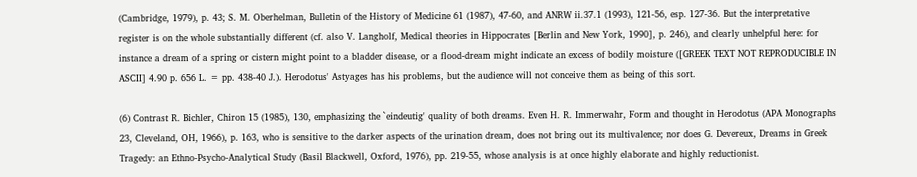(Cambridge, 1979), p. 43; S. M. Oberhelman, Bulletin of the History of Medicine 61 (1987), 47-60, and ANRW ii.37.1 (1993), 121-56, esp. 127-36. But the interpretative register is on the whole substantially different (cf. also V. Langholf, Medical theories in Hippocrates [Berlin and New York, 1990], p. 246), and clearly unhelpful here: for instance a dream of a spring or cistern might point to a bladder disease, or a flood-dream might indicate an excess of bodily moisture ([GREEK TEXT NOT REPRODUCIBLE IN ASCII] 4.90 p. 656 L. = pp. 438-40 J.). Herodotus' Astyages has his problems, but the audience will not conceive them as being of this sort.

(6) Contrast R. Bichler, Chiron 15 (1985), 130, emphasizing the `eindeutig' quality of both dreams. Even H. R. Immerwahr, Form and thought in Herodotus (APA Monographs 23, Cleveland, OH, 1966), p. 163, who is sensitive to the darker aspects of the urination dream, does not bring out its multivalence; nor does G. Devereux, Dreams in Greek Tragedy: an Ethno-Psycho-Analytical Study (Basil Blackwell, Oxford, 1976), pp. 219-55, whose analysis is at once highly elaborate and highly reductionist.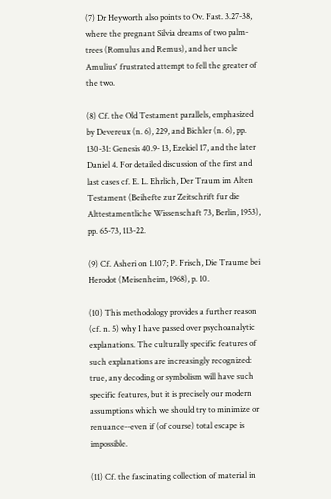(7) Dr Heyworth also points to Ov. Fast. 3.27-38, where the pregnant Silvia dreams of two palm-trees (Romulus and Remus), and her uncle Amulius' frustrated attempt to fell the greater of the two.

(8) Cf. the Old Testament parallels, emphasized by Devereux (n. 6), 229, and Bichler (n. 6), pp. 130-31: Genesis 40.9- 13, Ezekiel 17, and the later Daniel 4. For detailed discussion of the first and last cases cf. E. L. Ehrlich, Der Traum im Alten Testament (Beihefte zur Zeitschrift fur die Alttestamentliche Wissenschaft 73, Berlin, 1953), pp. 65-73, 113-22.

(9) Cf. Asheri on 1.107; P. Frisch, Die Traume bei Herodot (Meisenheim, 1968), p. 10.

(10) This methodology provides a further reason (cf. n. 5) why I have passed over psychoanalytic explanations. The culturally specific features of such explanations are increasingly recognized: true, any decoding or symbolism will have such specific features, but it is precisely our modern assumptions which we should try to minimize or renuance--even if (of course) total escape is impossible.

(11) Cf. the fascinating collection of material in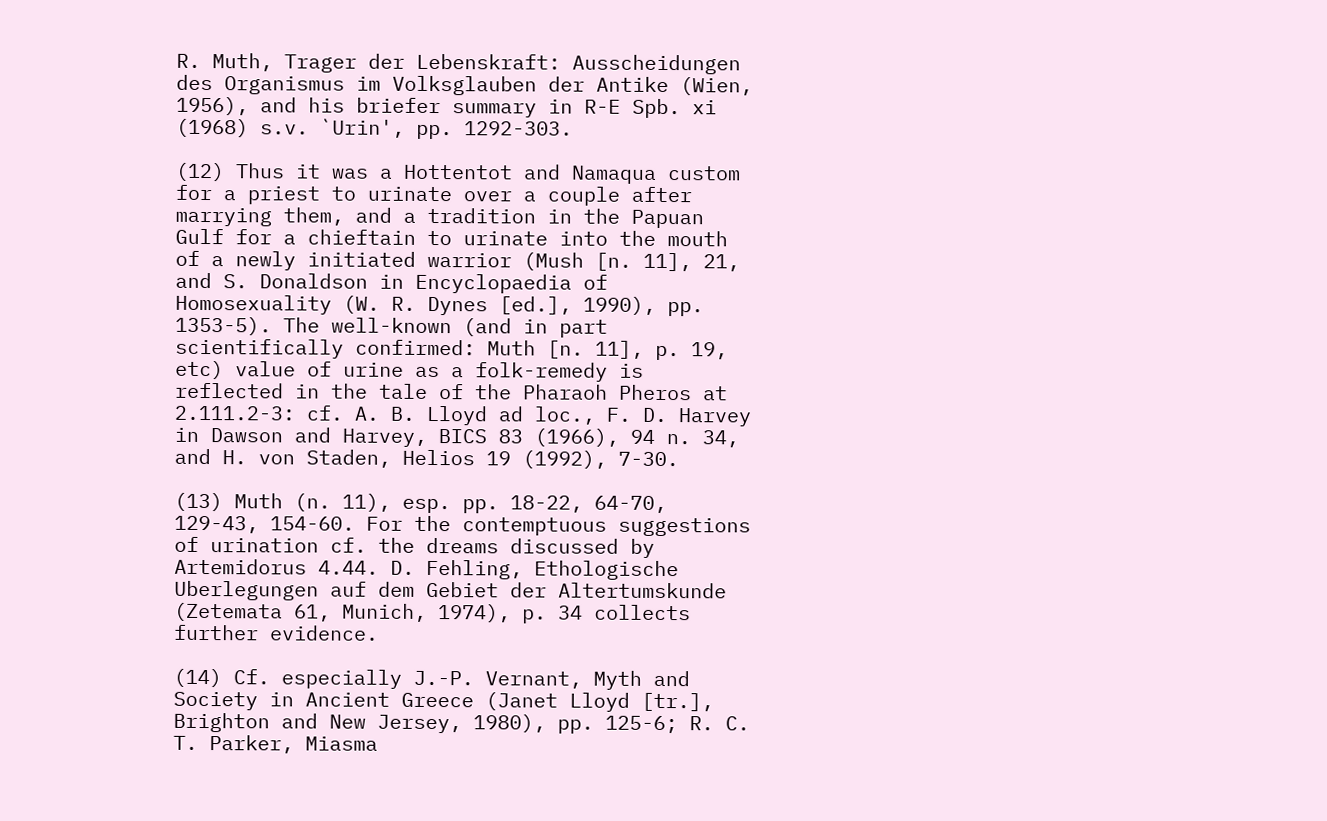R. Muth, Trager der Lebenskraft: Ausscheidungen des Organismus im Volksglauben der Antike (Wien, 1956), and his briefer summary in R-E Spb. xi (1968) s.v. `Urin', pp. 1292-303.

(12) Thus it was a Hottentot and Namaqua custom for a priest to urinate over a couple after marrying them, and a tradition in the Papuan Gulf for a chieftain to urinate into the mouth of a newly initiated warrior (Mush [n. 11], 21, and S. Donaldson in Encyclopaedia of Homosexuality (W. R. Dynes [ed.], 1990), pp. 1353-5). The well-known (and in part scientifically confirmed: Muth [n. 11], p. 19, etc) value of urine as a folk-remedy is reflected in the tale of the Pharaoh Pheros at 2.111.2-3: cf. A. B. Lloyd ad loc., F. D. Harvey in Dawson and Harvey, BICS 83 (1966), 94 n. 34, and H. von Staden, Helios 19 (1992), 7-30.

(13) Muth (n. 11), esp. pp. 18-22, 64-70, 129-43, 154-60. For the contemptuous suggestions of urination cf. the dreams discussed by Artemidorus 4.44. D. Fehling, Ethologische Uberlegungen auf dem Gebiet der Altertumskunde (Zetemata 61, Munich, 1974), p. 34 collects further evidence.

(14) Cf. especially J.-P. Vernant, Myth and Society in Ancient Greece (Janet Lloyd [tr.], Brighton and New Jersey, 1980), pp. 125-6; R. C. T. Parker, Miasma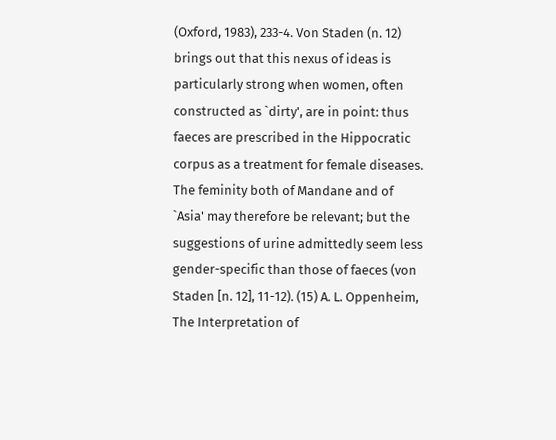(Oxford, 1983), 233-4. Von Staden (n. 12) brings out that this nexus of ideas is particularly strong when women, often constructed as `dirty', are in point: thus faeces are prescribed in the Hippocratic corpus as a treatment for female diseases. The feminity both of Mandane and of `Asia' may therefore be relevant; but the suggestions of urine admittedly seem less gender-specific than those of faeces (von Staden [n. 12], 11-12). (15) A. L. Oppenheim, The Interpretation of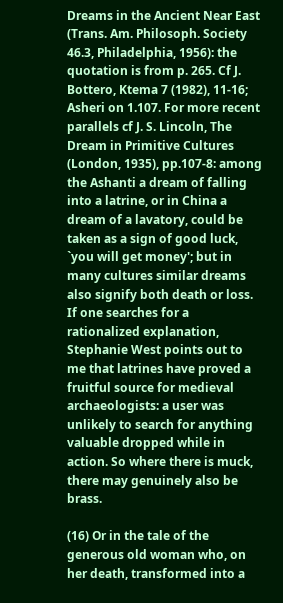Dreams in the Ancient Near East (Trans. Am. Philosoph. Society 46.3, Philadelphia, 1956): the quotation is from p. 265. Cf J. Bottero, Ktema 7 (1982), 11-16; Asheri on 1.107. For more recent parallels cf J. S. Lincoln, The Dream in Primitive Cultures (London, 1935), pp.107-8: among the Ashanti a dream of falling into a latrine, or in China a dream of a lavatory, could be taken as a sign of good luck, `you will get money'; but in many cultures similar dreams also signify both death or loss. If one searches for a rationalized explanation, Stephanie West points out to me that latrines have proved a fruitful source for medieval archaeologists: a user was unlikely to search for anything valuable dropped while in action. So where there is muck, there may genuinely also be brass.

(16) Or in the tale of the generous old woman who, on her death, transformed into a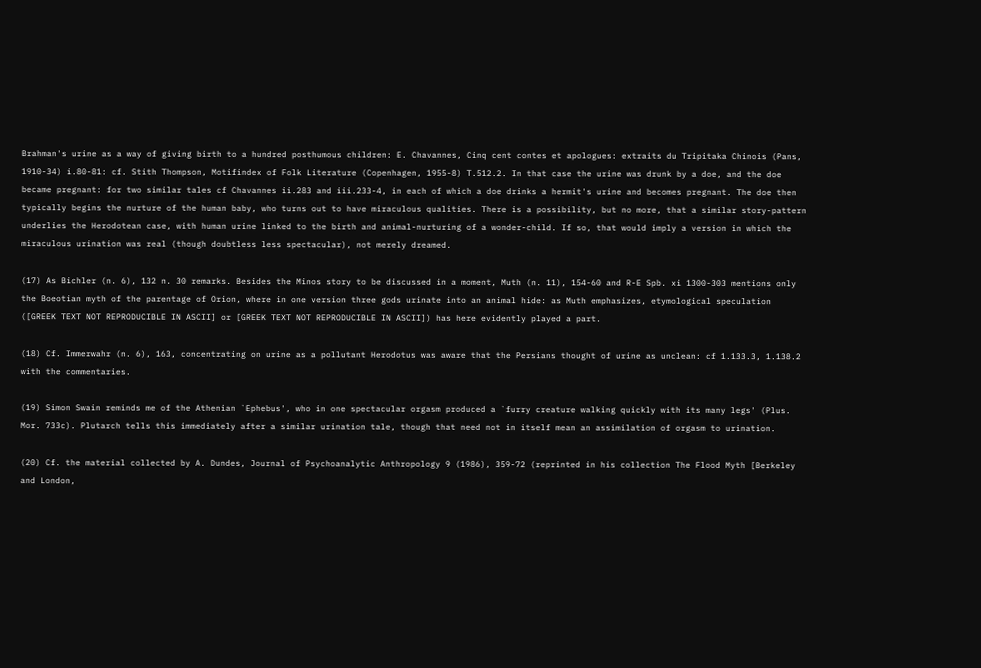Brahman's urine as a way of giving birth to a hundred posthumous children: E. Chavannes, Cinq cent contes et apologues: extraits du Tripitaka Chinois (Pans, 1910-34) i.80-81: cf. Stith Thompson, Motifindex of Folk Literature (Copenhagen, 1955-8) T.512.2. In that case the urine was drunk by a doe, and the doe became pregnant: for two similar tales cf Chavannes ii.283 and iii.233-4, in each of which a doe drinks a hermit's urine and becomes pregnant. The doe then typically begins the nurture of the human baby, who turns out to have miraculous qualities. There is a possibility, but no more, that a similar story-pattern underlies the Herodotean case, with human urine linked to the birth and animal-nurturing of a wonder-child. If so, that would imply a version in which the miraculous urination was real (though doubtless less spectacular), not merely dreamed.

(17) As Bichler (n. 6), 132 n. 30 remarks. Besides the Minos story to be discussed in a moment, Muth (n. 11), 154-60 and R-E Spb. xi 1300-303 mentions only the Boeotian myth of the parentage of Orion, where in one version three gods urinate into an animal hide: as Muth emphasizes, etymological speculation ([GREEK TEXT NOT REPRODUCIBLE IN ASCII] or [GREEK TEXT NOT REPRODUCIBLE IN ASCII]) has here evidently played a part.

(18) Cf. Immerwahr (n. 6), 163, concentrating on urine as a pollutant Herodotus was aware that the Persians thought of urine as unclean: cf 1.133.3, 1.138.2 with the commentaries.

(19) Simon Swain reminds me of the Athenian `Ephebus', who in one spectacular orgasm produced a `furry creature walking quickly with its many legs' (Plus. Mor. 733c). Plutarch tells this immediately after a similar urination tale, though that need not in itself mean an assimilation of orgasm to urination.

(20) Cf. the material collected by A. Dundes, Journal of Psychoanalytic Anthropology 9 (1986), 359-72 (reprinted in his collection The Flood Myth [Berkeley and London,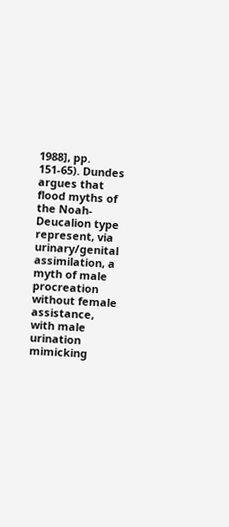1988], pp. 151-65). Dundes argues that flood myths of the Noah-Deucalion type represent, via urinary/genital assimilation, a myth of male procreation without female assistance, with male urination mimicking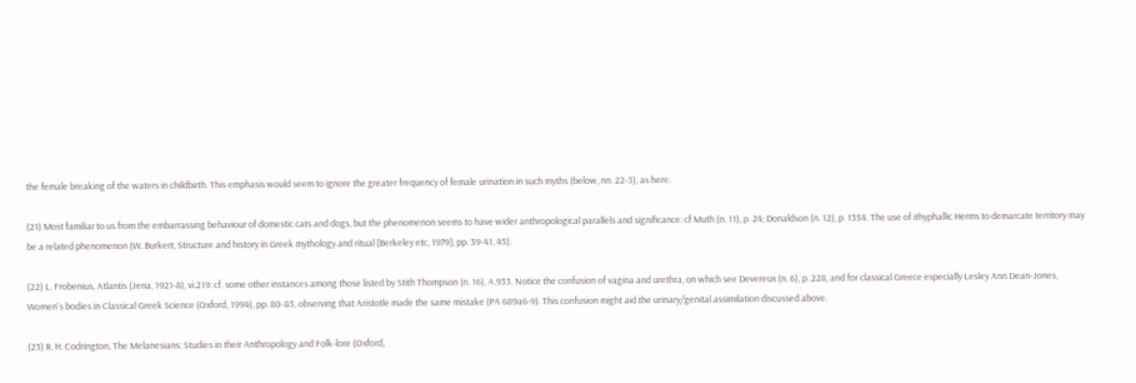the female breaking of the waters in childbirth. This emphasis would seem to ignore the greater frequency of female urination in such myths (below, nn. 22-3), as here.

(21) Most familiar to us from the embarrassing behaviour of domestic cats and dogs, but the phenomenon seems to have wider anthropological parallels and significance: cf Muth (n. 11), p. 24; Donaldson (n. 12), p. 1354. The use of ithyphallic Herms to demarcate territory may be a related phenomenon (W. Burkert, Structure and history in Greek mythology and ritual [Berkeley etc, 1979], pp. 39-41, 45).

(22) L. Frobenius, Atlantis (Jena, 1921-8), vi.219: cf. some other instances among those listed by Stith Thompson (n. 16), A.933. Notice the confusion of vagina and urethra, on which see Devereux (n. 6), p. 228, and for classical Greece especially Lesley Ann Dean-Jones, Women's bodies in Classical Greek Science (Oxford, 1994), pp. 80-83, observing that Aristotle made the same mistake (PA 689a6-9). This confusion might aid the urinary/genital assimilation discussed above.

(23) R. H. Codrington, The Melanesians: Studies in their Anthropology and Folk-lore (Oxford,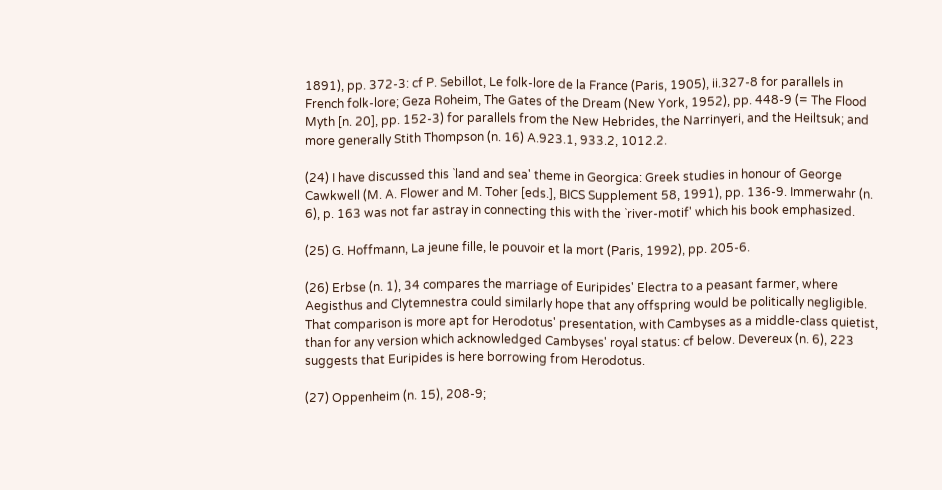1891), pp. 372-3: cf P. Sebillot, Le folk-lore de la France (Paris, 1905), ii.327-8 for parallels in French folk-lore; Geza Roheim, The Gates of the Dream (New York, 1952), pp. 448-9 (= The Flood Myth [n. 20], pp. 152-3) for parallels from the New Hebrides, the Narrinyeri, and the Heiltsuk; and more generally Stith Thompson (n. 16) A.923.1, 933.2, 1012.2.

(24) I have discussed this `land and sea' theme in Georgica: Greek studies in honour of George Cawkwell (M. A. Flower and M. Toher [eds.], BICS Supplement 58, 1991), pp. 136-9. Immerwahr (n. 6), p. 163 was not far astray in connecting this with the `river-motif' which his book emphasized.

(25) G. Hoffmann, La jeune fille, le pouvoir et la mort (Paris, 1992), pp. 205-6.

(26) Erbse (n. 1), 34 compares the marriage of Euripides' Electra to a peasant farmer, where Aegisthus and Clytemnestra could similarly hope that any offspring would be politically negligible. That comparison is more apt for Herodotus' presentation, with Cambyses as a middle-class quietist, than for any version which acknowledged Cambyses' royal status: cf below. Devereux (n. 6), 223 suggests that Euripides is here borrowing from Herodotus.

(27) Oppenheim (n. 15), 208-9;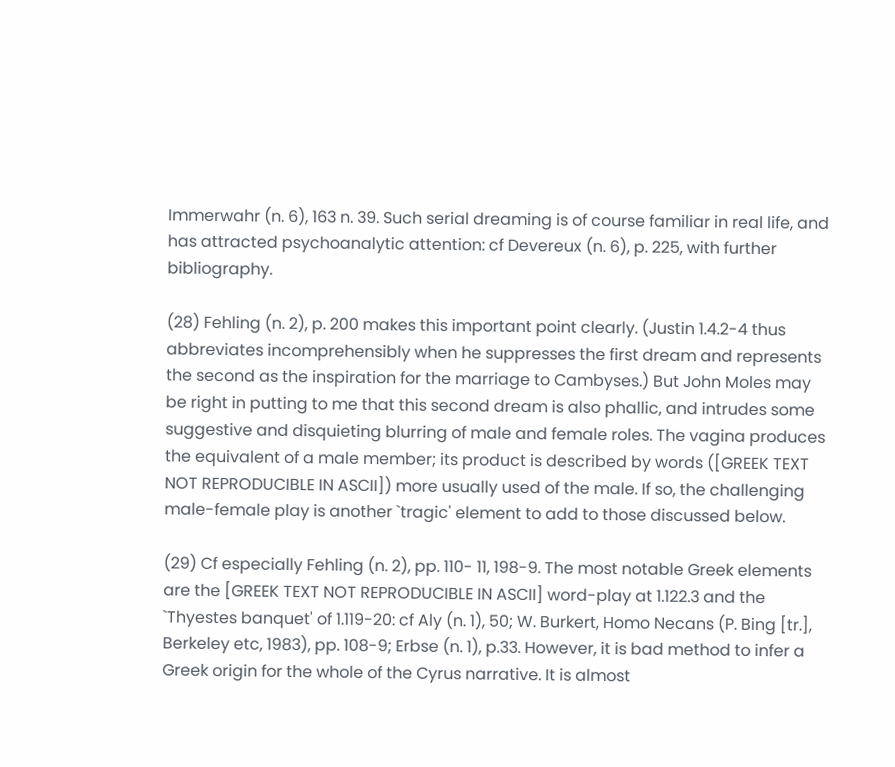Immerwahr (n. 6), 163 n. 39. Such serial dreaming is of course familiar in real life, and has attracted psychoanalytic attention: cf Devereux (n. 6), p. 225, with further bibliography.

(28) Fehling (n. 2), p. 200 makes this important point clearly. (Justin 1.4.2-4 thus abbreviates incomprehensibly when he suppresses the first dream and represents the second as the inspiration for the marriage to Cambyses.) But John Moles may be right in putting to me that this second dream is also phallic, and intrudes some suggestive and disquieting blurring of male and female roles. The vagina produces the equivalent of a male member; its product is described by words ([GREEK TEXT NOT REPRODUCIBLE IN ASCII]) more usually used of the male. If so, the challenging male-female play is another `tragic' element to add to those discussed below.

(29) Cf especially Fehling (n. 2), pp. 110- 11, 198-9. The most notable Greek elements are the [GREEK TEXT NOT REPRODUCIBLE IN ASCII] word-play at 1.122.3 and the `Thyestes banquet' of 1.119-20: cf Aly (n. 1), 50; W. Burkert, Homo Necans (P. Bing [tr.], Berkeley etc, 1983), pp. 108-9; Erbse (n. 1), p.33. However, it is bad method to infer a Greek origin for the whole of the Cyrus narrative. It is almost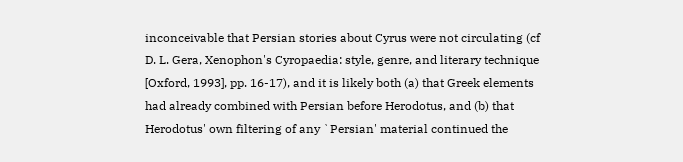inconceivable that Persian stories about Cyrus were not circulating (cf D. L. Gera, Xenophon's Cyropaedia: style, genre, and literary technique [Oxford, 1993], pp. 16-17), and it is likely both (a) that Greek elements had already combined with Persian before Herodotus, and (b) that Herodotus' own filtering of any `Persian' material continued the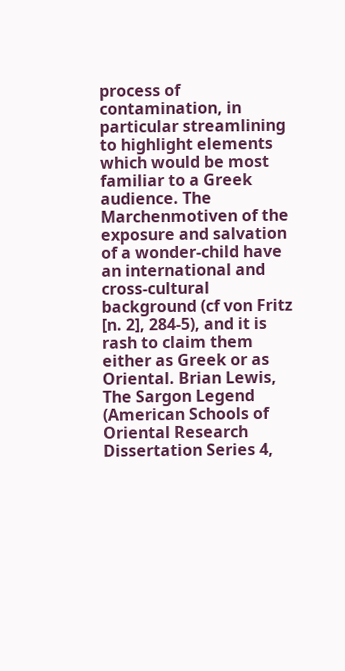process of contamination, in particular streamlining to highlight elements which would be most familiar to a Greek audience. The Marchenmotiven of the exposure and salvation of a wonder-child have an international and cross-cultural background (cf von Fritz [n. 2], 284-5), and it is rash to claim them either as Greek or as Oriental. Brian Lewis, The Sargon Legend (American Schools of Oriental Research Dissertation Series 4,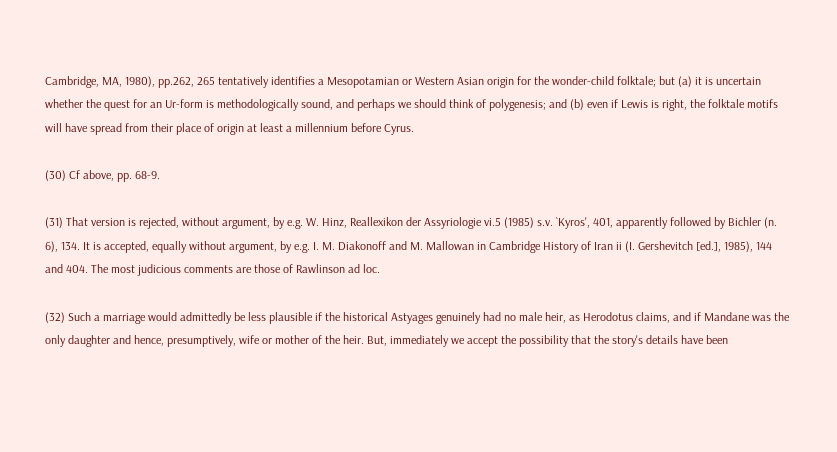Cambridge, MA, 1980), pp.262, 265 tentatively identifies a Mesopotamian or Western Asian origin for the wonder-child folktale; but (a) it is uncertain whether the quest for an Ur-form is methodologically sound, and perhaps we should think of polygenesis; and (b) even if Lewis is right, the folktale motifs will have spread from their place of origin at least a millennium before Cyrus.

(30) Cf above, pp. 68-9.

(31) That version is rejected, without argument, by e.g. W. Hinz, Reallexikon der Assyriologie vi.5 (1985) s.v. `Kyros', 401, apparently followed by Bichler (n. 6), 134. It is accepted, equally without argument, by e.g. I. M. Diakonoff and M. Mallowan in Cambridge History of Iran ii (I. Gershevitch [ed.], 1985), 144 and 404. The most judicious comments are those of Rawlinson ad loc.

(32) Such a marriage would admittedly be less plausible if the historical Astyages genuinely had no male heir, as Herodotus claims, and if Mandane was the only daughter and hence, presumptively, wife or mother of the heir. But, immediately we accept the possibility that the story's details have been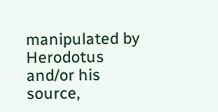manipulated by Herodotus and/or his source,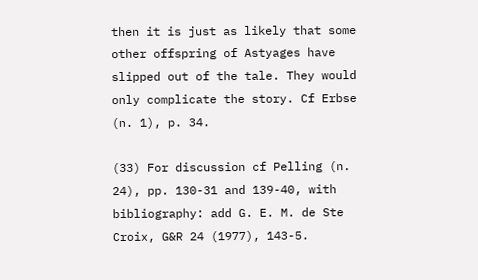then it is just as likely that some other offspring of Astyages have slipped out of the tale. They would only complicate the story. Cf Erbse (n. 1), p. 34.

(33) For discussion cf Pelling (n. 24), pp. 130-31 and 139-40, with bibliography: add G. E. M. de Ste Croix, G&R 24 (1977), 143-5.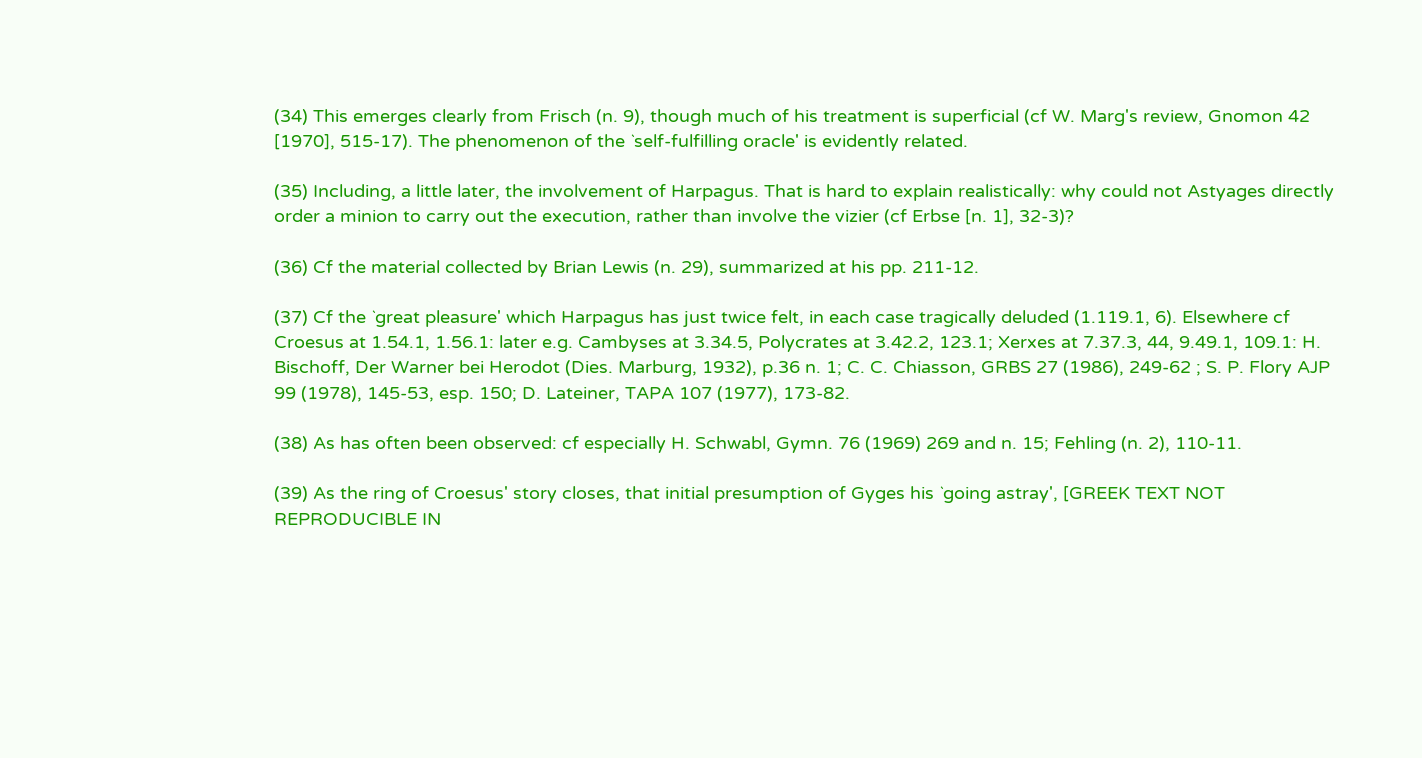(34) This emerges clearly from Frisch (n. 9), though much of his treatment is superficial (cf W. Marg's review, Gnomon 42 [1970], 515-17). The phenomenon of the `self-fulfilling oracle' is evidently related.

(35) Including, a little later, the involvement of Harpagus. That is hard to explain realistically: why could not Astyages directly order a minion to carry out the execution, rather than involve the vizier (cf Erbse [n. 1], 32-3)?

(36) Cf the material collected by Brian Lewis (n. 29), summarized at his pp. 211-12.

(37) Cf the `great pleasure' which Harpagus has just twice felt, in each case tragically deluded (1.119.1, 6). Elsewhere cf Croesus at 1.54.1, 1.56.1: later e.g. Cambyses at 3.34.5, Polycrates at 3.42.2, 123.1; Xerxes at 7.37.3, 44, 9.49.1, 109.1: H. Bischoff, Der Warner bei Herodot (Dies. Marburg, 1932), p.36 n. 1; C. C. Chiasson, GRBS 27 (1986), 249-62 ; S. P. Flory AJP 99 (1978), 145-53, esp. 150; D. Lateiner, TAPA 107 (1977), 173-82.

(38) As has often been observed: cf especially H. Schwabl, Gymn. 76 (1969) 269 and n. 15; Fehling (n. 2), 110-11.

(39) As the ring of Croesus' story closes, that initial presumption of Gyges his `going astray', [GREEK TEXT NOT REPRODUCIBLE IN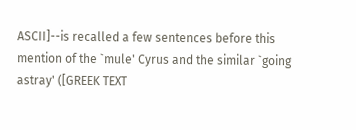ASCII]--is recalled a few sentences before this mention of the `mule' Cyrus and the similar `going astray' ([GREEK TEXT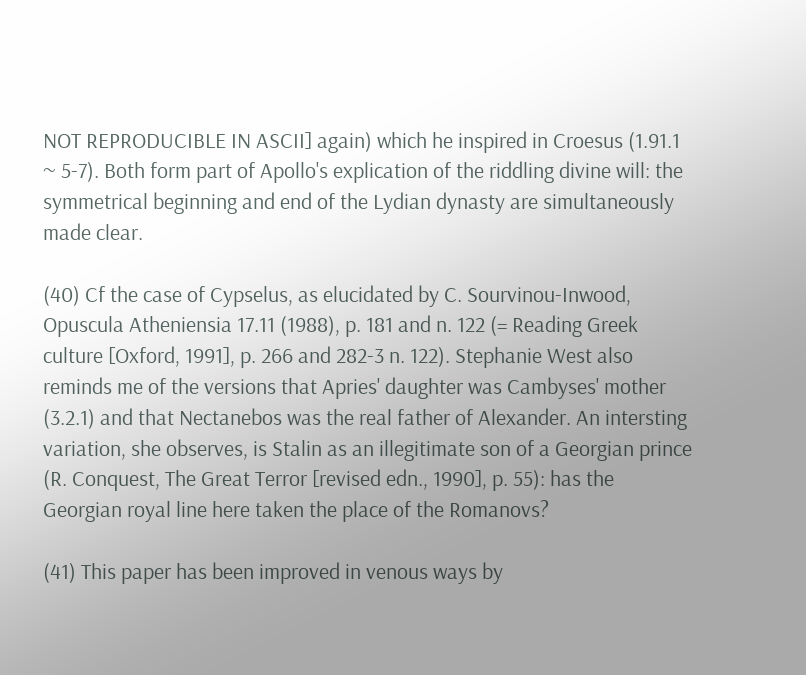NOT REPRODUCIBLE IN ASCII] again) which he inspired in Croesus (1.91.1 ~ 5-7). Both form part of Apollo's explication of the riddling divine will: the symmetrical beginning and end of the Lydian dynasty are simultaneously made clear.

(40) Cf the case of Cypselus, as elucidated by C. Sourvinou-Inwood, Opuscula Atheniensia 17.11 (1988), p. 181 and n. 122 (= Reading Greek culture [Oxford, 1991], p. 266 and 282-3 n. 122). Stephanie West also reminds me of the versions that Apries' daughter was Cambyses' mother (3.2.1) and that Nectanebos was the real father of Alexander. An intersting variation, she observes, is Stalin as an illegitimate son of a Georgian prince (R. Conquest, The Great Terror [revised edn., 1990], p. 55): has the Georgian royal line here taken the place of the Romanovs?

(41) This paper has been improved in venous ways by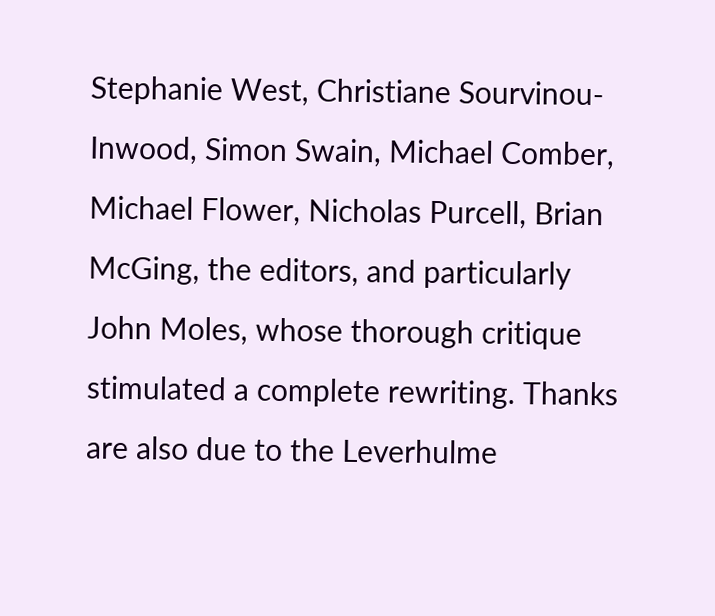Stephanie West, Christiane Sourvinou-Inwood, Simon Swain, Michael Comber, Michael Flower, Nicholas Purcell, Brian McGing, the editors, and particularly John Moles, whose thorough critique stimulated a complete rewriting. Thanks are also due to the Leverhulme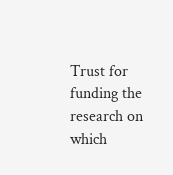Trust for funding the research on which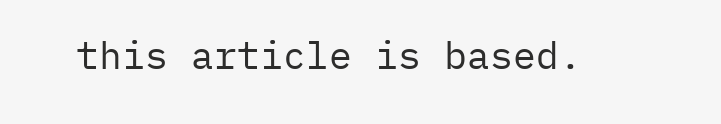this article is based.